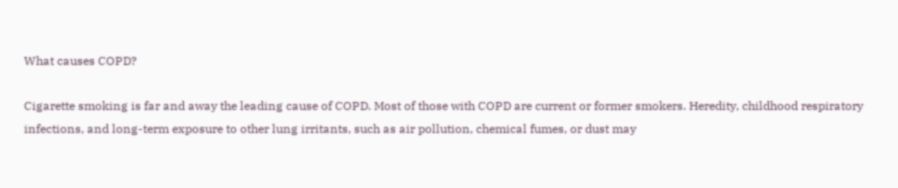What causes COPD?

Cigarette smoking is far and away the leading cause of COPD. Most of those with COPD are current or former smokers. Heredity, childhood respiratory infections, and long-term exposure to other lung irritants, such as air pollution, chemical fumes, or dust may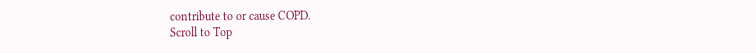contribute to or cause COPD.
Scroll to Top